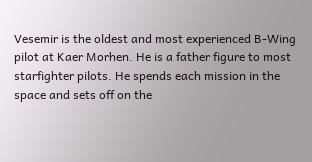Vesemir is the oldest and most experienced B-Wing pilot at Kaer Morhen. He is a father figure to most starfighter pilots. He spends each mission in the space and sets off on the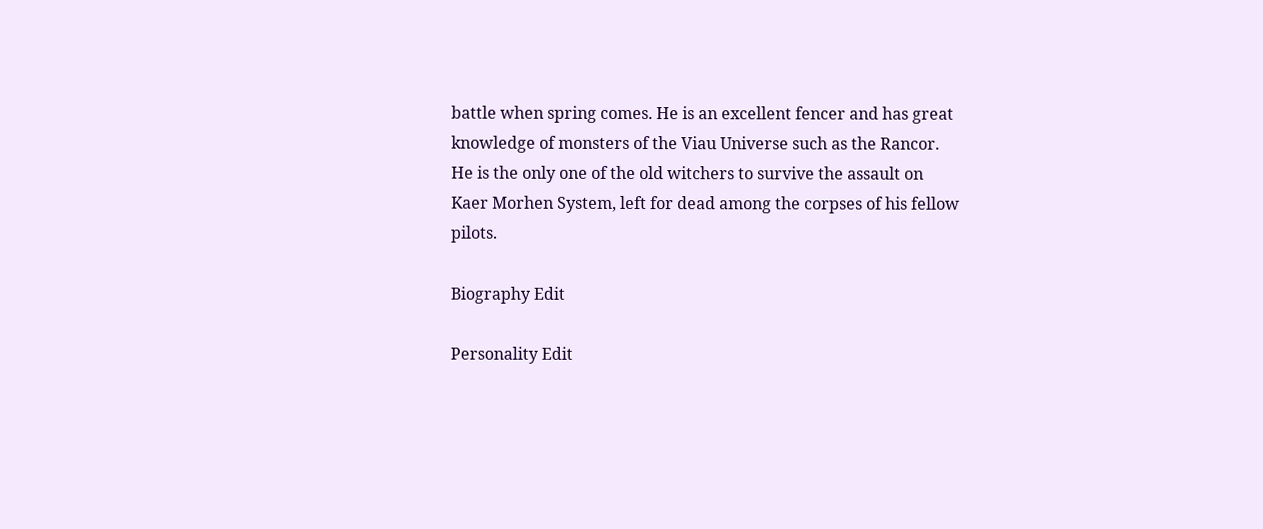battle when spring comes. He is an excellent fencer and has great knowledge of monsters of the Viau Universe such as the Rancor. He is the only one of the old witchers to survive the assault on Kaer Morhen System, left for dead among the corpses of his fellow pilots.

Biography Edit

Personality Edit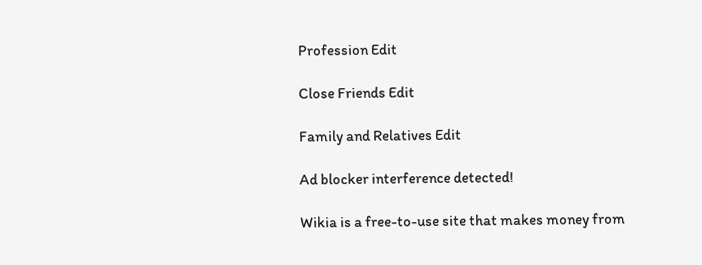Profession Edit

Close Friends Edit

Family and Relatives Edit

Ad blocker interference detected!

Wikia is a free-to-use site that makes money from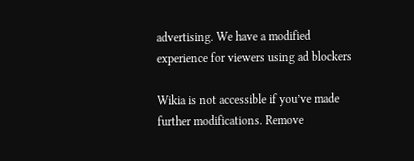advertising. We have a modified experience for viewers using ad blockers

Wikia is not accessible if you’ve made further modifications. Remove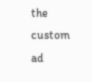the custom ad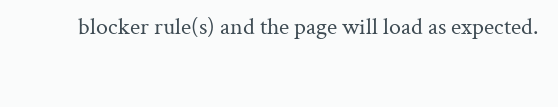blocker rule(s) and the page will load as expected.